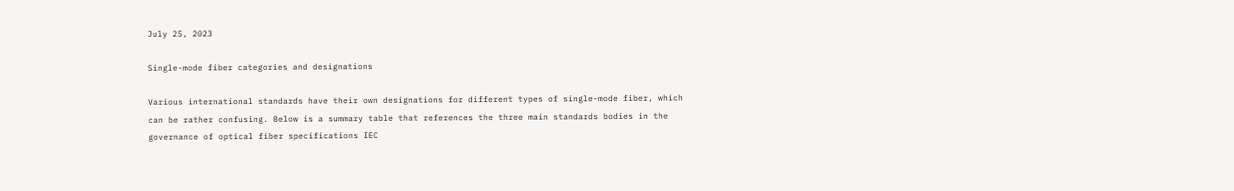July 25, 2023

Single-mode fiber categories and designations

Various international standards have their own designations for different types of single-mode fiber, which can be rather confusing. Below is a summary table that references the three main standards bodies in the governance of optical fiber specifications IEC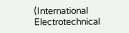(International Electrotechnical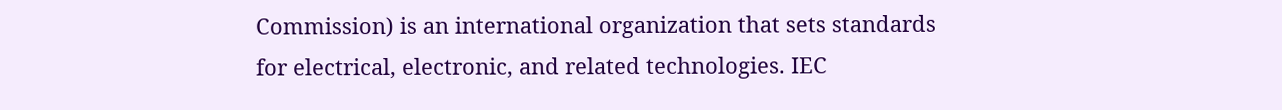Commission) is an international organization that sets standards for electrical, electronic, and related technologies. IEC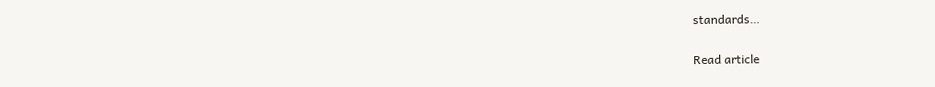standards…

Read article